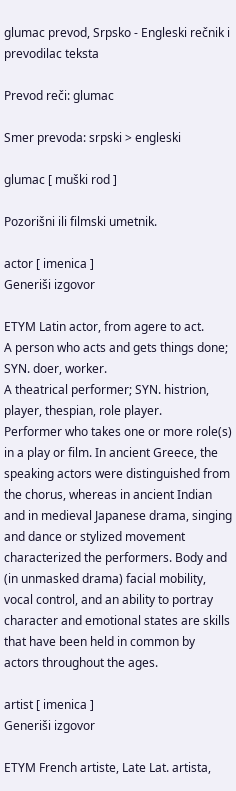glumac prevod, Srpsko - Engleski rečnik i prevodilac teksta

Prevod reči: glumac

Smer prevoda: srpski > engleski

glumac [ muški rod ]

Pozorišni ili filmski umetnik.

actor [ imenica ]
Generiši izgovor

ETYM Latin actor, from agere to act.
A person who acts and gets things done; SYN. doer, worker.
A theatrical performer; SYN. histrion, player, thespian, role player.
Performer who takes one or more role(s) in a play or film. In ancient Greece, the speaking actors were distinguished from the chorus, whereas in ancient Indian and in medieval Japanese drama, singing and dance or stylized movement characterized the performers. Body and (in unmasked drama) facial mobility, vocal control, and an ability to portray character and emotional states are skills that have been held in common by actors throughout the ages.

artist [ imenica ]
Generiši izgovor

ETYM French artiste, Late Lat. artista,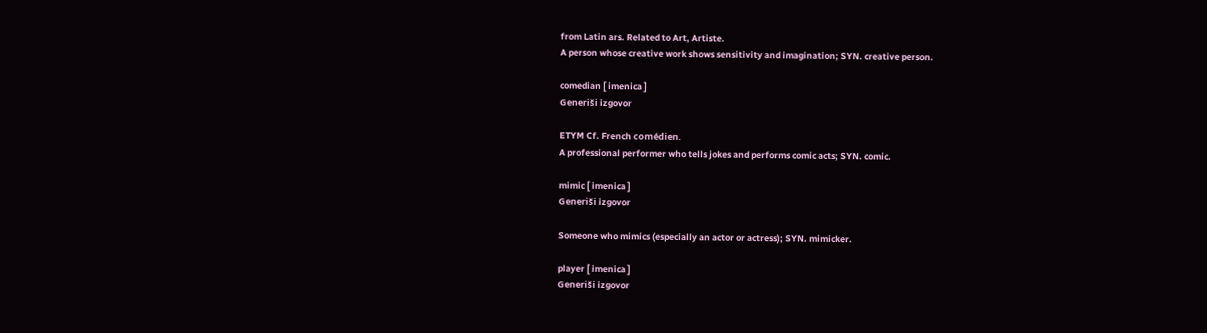from Latin ars. Related to Art, Artiste.
A person whose creative work shows sensitivity and imagination; SYN. creative person.

comedian [ imenica ]
Generiši izgovor

ETYM Cf. French comédien.
A professional performer who tells jokes and performs comic acts; SYN. comic.

mimic [ imenica ]
Generiši izgovor

Someone who mimics (especially an actor or actress); SYN. mimicker.

player [ imenica ]
Generiši izgovor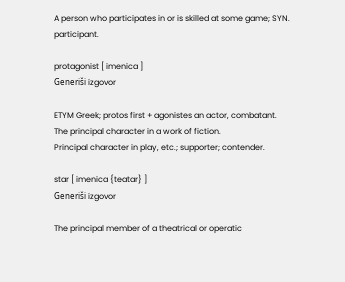A person who participates in or is skilled at some game; SYN. participant.

protagonist [ imenica ]
Generiši izgovor

ETYM Greek; protos first + agonistes an actor, combatant.
The principal character in a work of fiction.
Principal character in play, etc.; supporter; contender.

star [ imenica {teatar} ]
Generiši izgovor

The principal member of a theatrical or operatic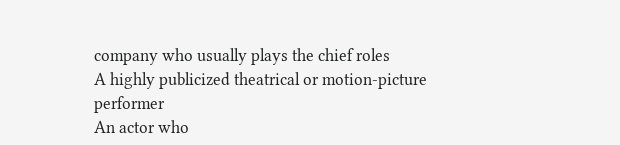company who usually plays the chief roles
A highly publicized theatrical or motion-picture performer
An actor who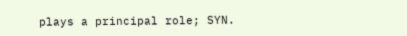plays a principal role; SYN.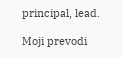principal, lead.

Moji prevodi